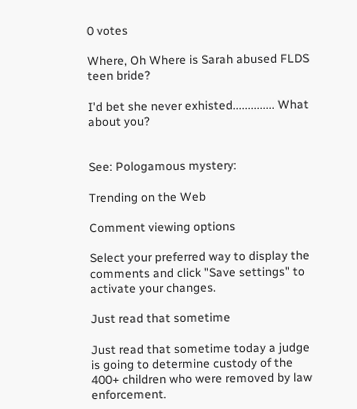0 votes

Where, Oh Where is Sarah abused FLDS teen bride?

I'd bet she never exhisted.............. What about you?


See: Pologamous mystery:

Trending on the Web

Comment viewing options

Select your preferred way to display the comments and click "Save settings" to activate your changes.

Just read that sometime

Just read that sometime today a judge is going to determine custody of the 400+ children who were removed by law enforcement.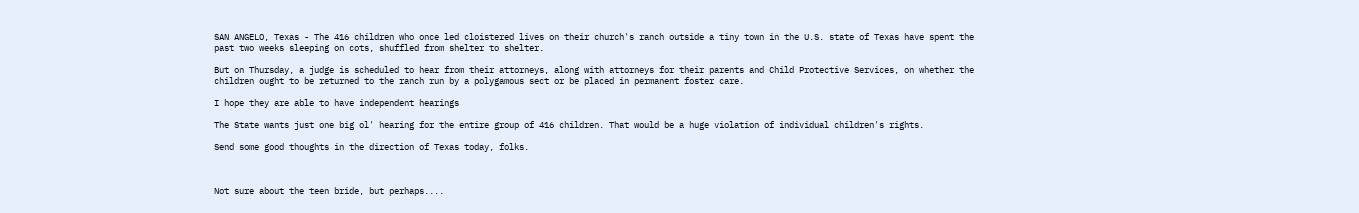SAN ANGELO, Texas - The 416 children who once led cloistered lives on their church's ranch outside a tiny town in the U.S. state of Texas have spent the past two weeks sleeping on cots, shuffled from shelter to shelter.

But on Thursday, a judge is scheduled to hear from their attorneys, along with attorneys for their parents and Child Protective Services, on whether the children ought to be returned to the ranch run by a polygamous sect or be placed in permanent foster care.

I hope they are able to have independent hearings

The State wants just one big ol' hearing for the entire group of 416 children. That would be a huge violation of individual children's rights.

Send some good thoughts in the direction of Texas today, folks.



Not sure about the teen bride, but perhaps....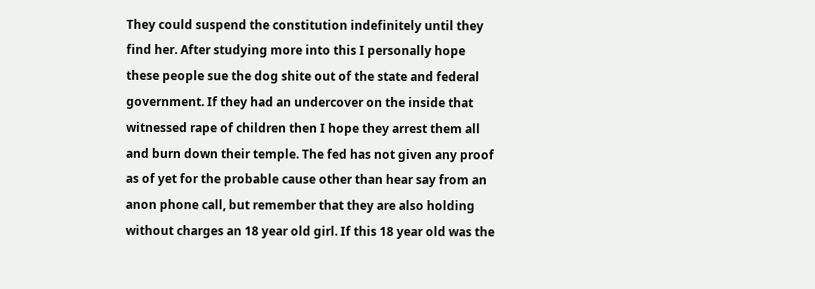They could suspend the constitution indefinitely until they find her. After studying more into this I personally hope these people sue the dog shite out of the state and federal government. If they had an undercover on the inside that witnessed rape of children then I hope they arrest them all and burn down their temple. The fed has not given any proof as of yet for the probable cause other than hear say from an anon phone call, but remember that they are also holding without charges an 18 year old girl. If this 18 year old was the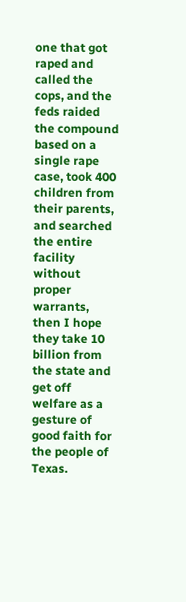one that got raped and called the cops, and the feds raided the compound based on a single rape case, took 400 children from their parents, and searched the entire facility without proper warrants, then I hope they take 10 billion from the state and get off welfare as a gesture of good faith for the people of Texas.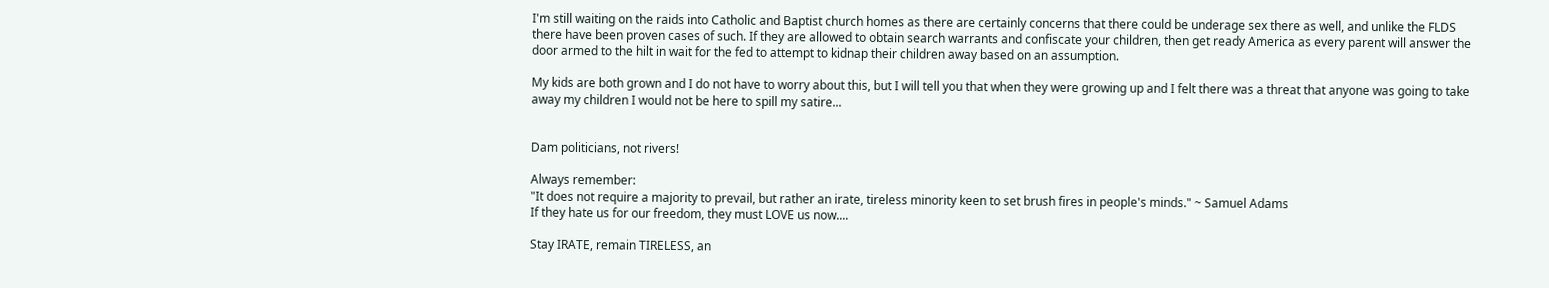I'm still waiting on the raids into Catholic and Baptist church homes as there are certainly concerns that there could be underage sex there as well, and unlike the FLDS there have been proven cases of such. If they are allowed to obtain search warrants and confiscate your children, then get ready America as every parent will answer the door armed to the hilt in wait for the fed to attempt to kidnap their children away based on an assumption.

My kids are both grown and I do not have to worry about this, but I will tell you that when they were growing up and I felt there was a threat that anyone was going to take away my children I would not be here to spill my satire...


Dam politicians, not rivers!

Always remember:
"It does not require a majority to prevail, but rather an irate, tireless minority keen to set brush fires in people's minds." ~ Samuel Adams
If they hate us for our freedom, they must LOVE us now....

Stay IRATE, remain TIRELESS, an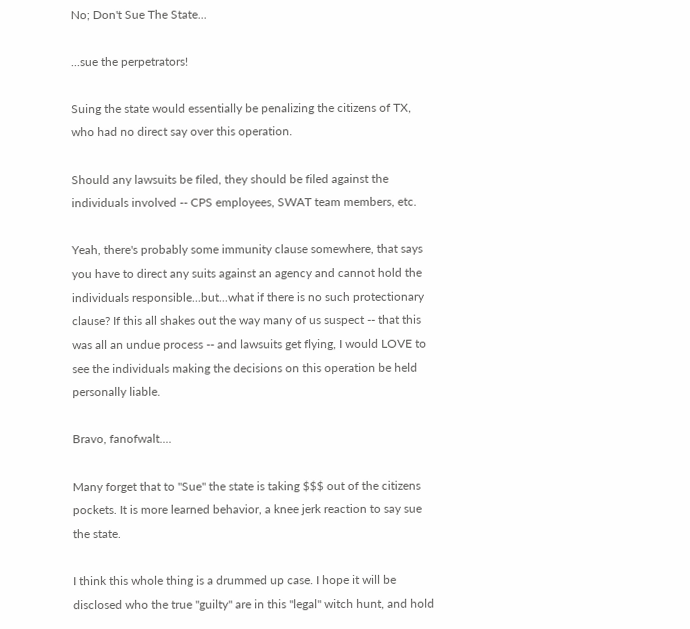No; Don't Sue The State...

...sue the perpetrators!

Suing the state would essentially be penalizing the citizens of TX, who had no direct say over this operation.

Should any lawsuits be filed, they should be filed against the individuals involved -- CPS employees, SWAT team members, etc.

Yeah, there's probably some immunity clause somewhere, that says you have to direct any suits against an agency and cannot hold the individuals responsible...but...what if there is no such protectionary clause? If this all shakes out the way many of us suspect -- that this was all an undue process -- and lawsuits get flying, I would LOVE to see the individuals making the decisions on this operation be held personally liable.

Bravo, fanofwalt....

Many forget that to "Sue" the state is taking $$$ out of the citizens pockets. It is more learned behavior, a knee jerk reaction to say sue the state.

I think this whole thing is a drummed up case. I hope it will be disclosed who the true "guilty" are in this "legal" witch hunt, and hold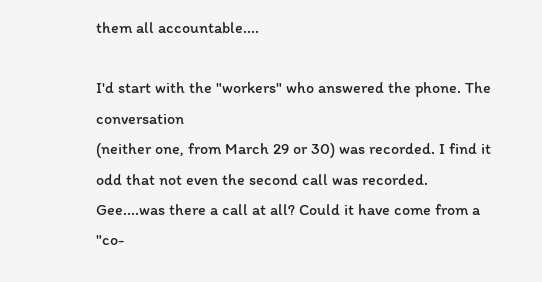them all accountable....

I'd start with the "workers" who answered the phone. The conversation
(neither one, from March 29 or 30) was recorded. I find it odd that not even the second call was recorded. Gee....was there a call at all? Could it have come from a "co-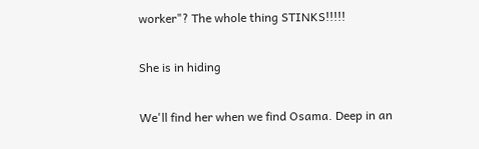worker"? The whole thing STINKS!!!!!

She is in hiding

We'll find her when we find Osama. Deep in an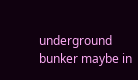underground bunker maybe in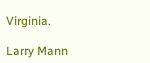Virginia.

Larry Mann